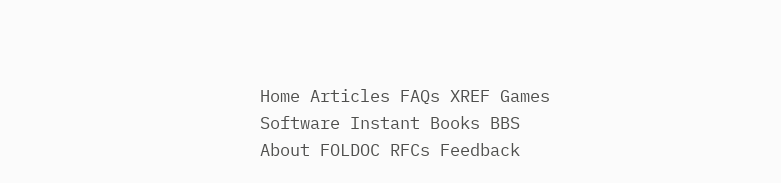Home Articles FAQs XREF Games Software Instant Books BBS About FOLDOC RFCs Feedback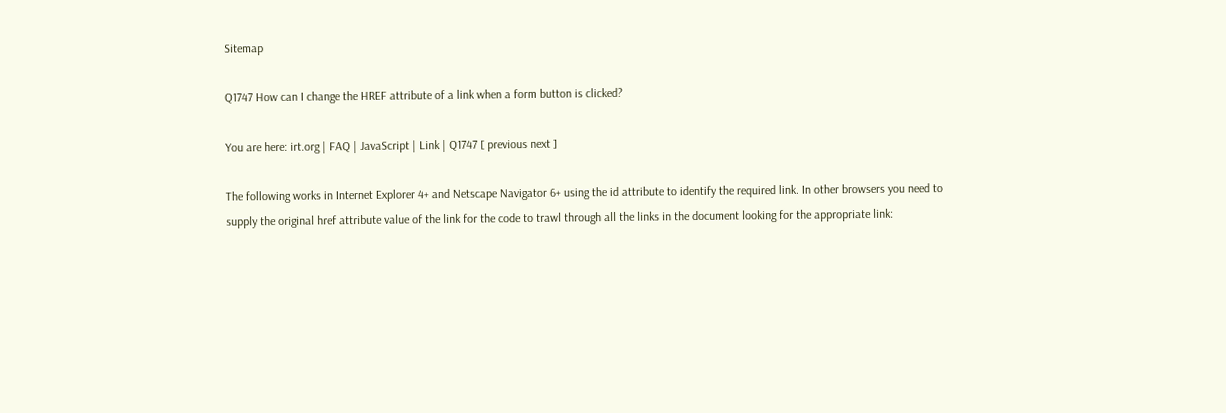Sitemap

Q1747 How can I change the HREF attribute of a link when a form button is clicked?

You are here: irt.org | FAQ | JavaScript | Link | Q1747 [ previous next ]

The following works in Internet Explorer 4+ and Netscape Navigator 6+ using the id attribute to identify the required link. In other browsers you need to supply the original href attribute value of the link for the code to trawl through all the links in the document looking for the appropriate link: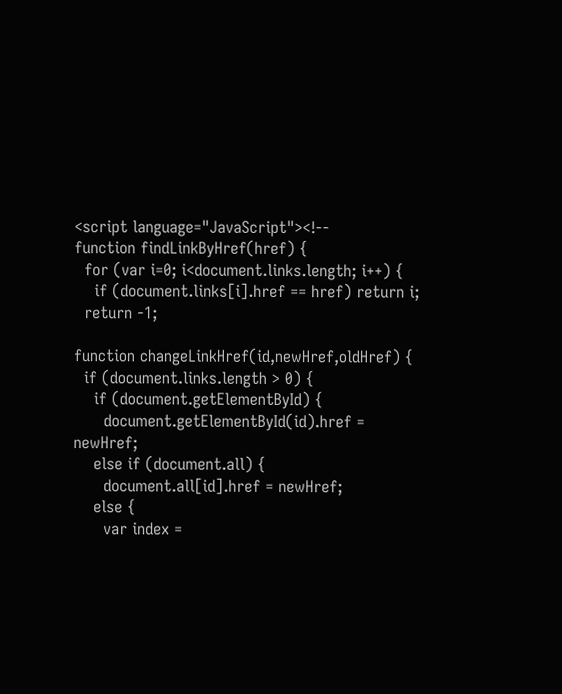<script language="JavaScript"><!--
function findLinkByHref(href) {
  for (var i=0; i<document.links.length; i++) {
    if (document.links[i].href == href) return i;
  return -1;

function changeLinkHref(id,newHref,oldHref) {
  if (document.links.length > 0) {
    if (document.getElementById) {
      document.getElementById(id).href = newHref;
    else if (document.all) {
      document.all[id].href = newHref;
    else {
      var index =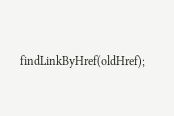findLinkByHref(oldHref);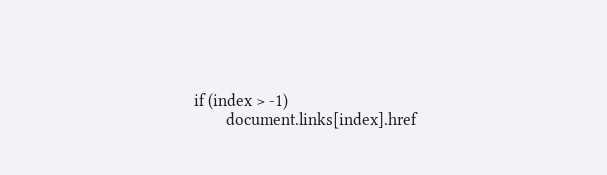if (index > -1)
        document.links[index].href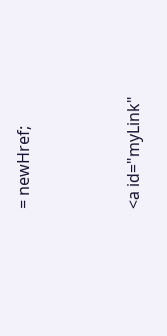= newHref;



<a id="myLink"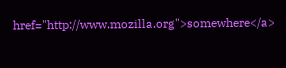href="http://www.mozilla.org">somewhere</a>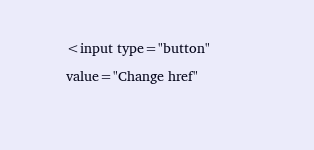<input type="button" value="Change href"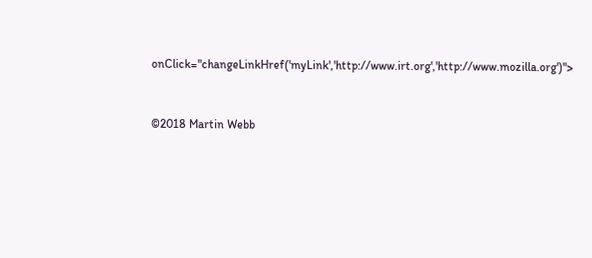onClick="changeLinkHref('myLink','http://www.irt.org','http://www.mozilla.org')">



©2018 Martin Webb